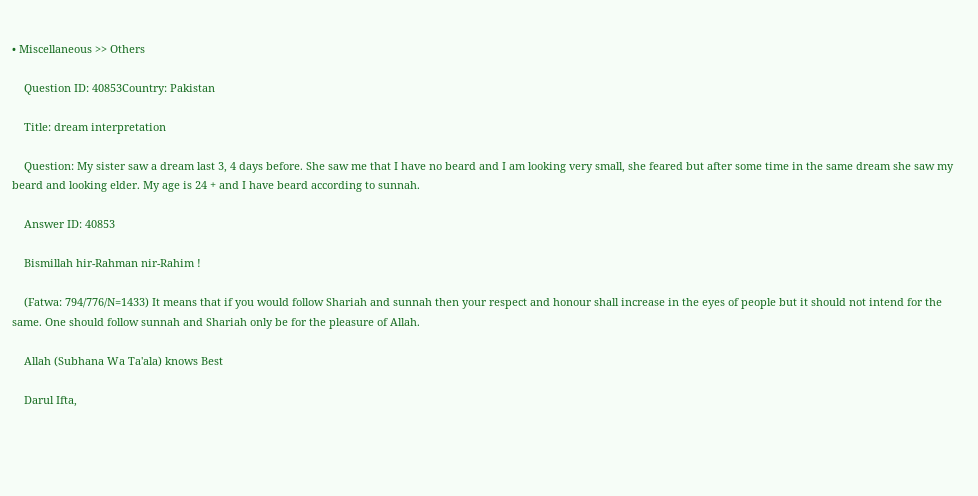• Miscellaneous >> Others

    Question ID: 40853Country: Pakistan

    Title: dream interpretation

    Question: My sister saw a dream last 3, 4 days before. She saw me that I have no beard and I am looking very small, she feared but after some time in the same dream she saw my beard and looking elder. My age is 24 + and I have beard according to sunnah.

    Answer ID: 40853

    Bismillah hir-Rahman nir-Rahim !

    (Fatwa: 794/776/N=1433) It means that if you would follow Shariah and sunnah then your respect and honour shall increase in the eyes of people but it should not intend for the same. One should follow sunnah and Shariah only be for the pleasure of Allah.

    Allah (Subhana Wa Ta'ala) knows Best

    Darul Ifta,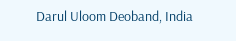Darul Uloom Deoband, India